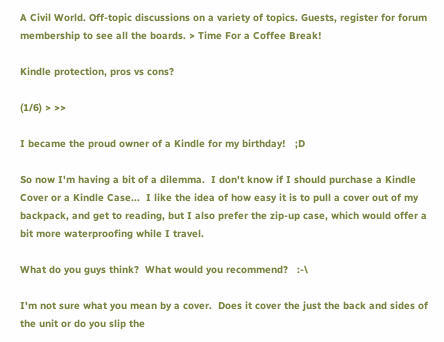A Civil World. Off-topic discussions on a variety of topics. Guests, register for forum membership to see all the boards. > Time For a Coffee Break!

Kindle protection, pros vs cons?

(1/6) > >>

I became the proud owner of a Kindle for my birthday!   ;D

So now I'm having a bit of a dilemma.  I don't know if I should purchase a Kindle Cover or a Kindle Case...  I like the idea of how easy it is to pull a cover out of my backpack, and get to reading, but I also prefer the zip-up case, which would offer a bit more waterproofing while I travel.

What do you guys think?  What would you recommend?   :-\

I'm not sure what you mean by a cover.  Does it cover the just the back and sides of the unit or do you slip the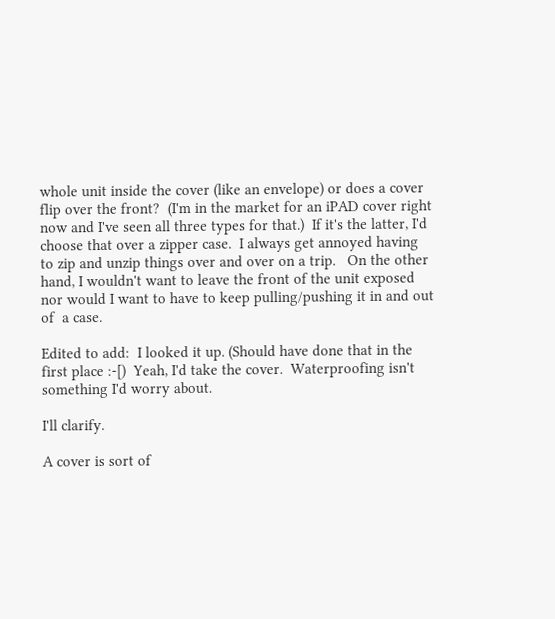whole unit inside the cover (like an envelope) or does a cover flip over the front?  (I'm in the market for an iPAD cover right now and I've seen all three types for that.)  If it's the latter, I'd choose that over a zipper case.  I always get annoyed having to zip and unzip things over and over on a trip.   On the other hand, I wouldn't want to leave the front of the unit exposed nor would I want to have to keep pulling/pushing it in and out of  a case.

Edited to add:  I looked it up. (Should have done that in the first place :-[)  Yeah, I'd take the cover.  Waterproofing isn't something I'd worry about.

I'll clarify.

A cover is sort of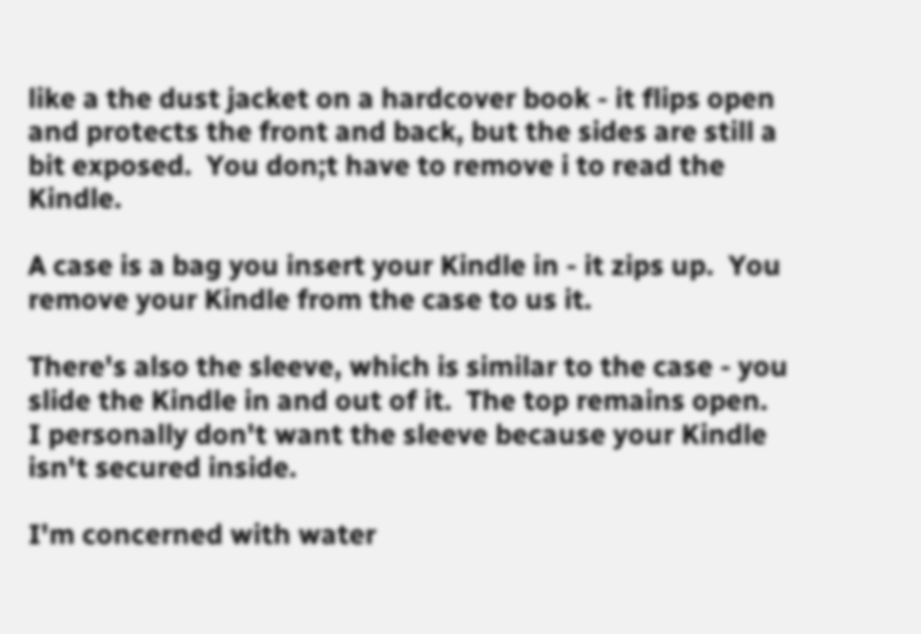like a the dust jacket on a hardcover book - it flips open and protects the front and back, but the sides are still a bit exposed.  You don;t have to remove i to read the Kindle.

A case is a bag you insert your Kindle in - it zips up.  You remove your Kindle from the case to us it.

There's also the sleeve, which is similar to the case - you slide the Kindle in and out of it.  The top remains open.  I personally don't want the sleeve because your Kindle isn't secured inside.

I'm concerned with water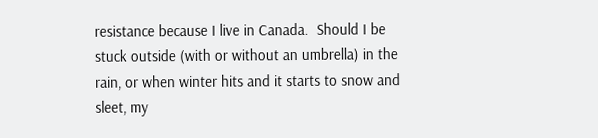resistance because I live in Canada.  Should I be stuck outside (with or without an umbrella) in the rain, or when winter hits and it starts to snow and sleet, my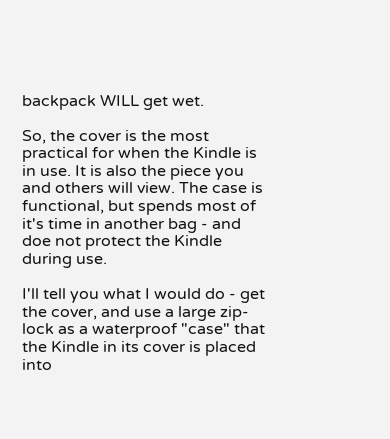backpack WILL get wet.

So, the cover is the most practical for when the Kindle is in use. It is also the piece you and others will view. The case is functional, but spends most of it's time in another bag - and doe not protect the Kindle during use.

I'll tell you what I would do - get the cover, and use a large zip-lock as a waterproof "case" that the Kindle in its cover is placed into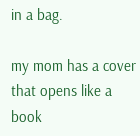in a bag.

my mom has a cover that opens like a book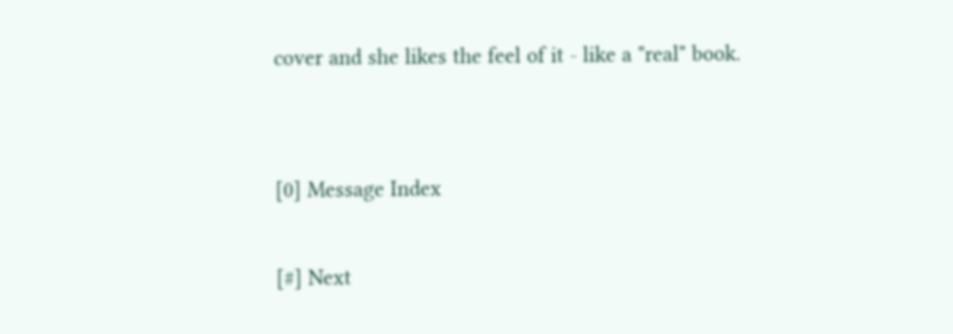cover and she likes the feel of it - like a "real" book.


[0] Message Index

[#] Next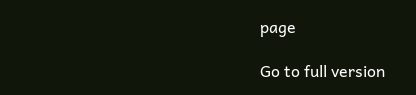page

Go to full version